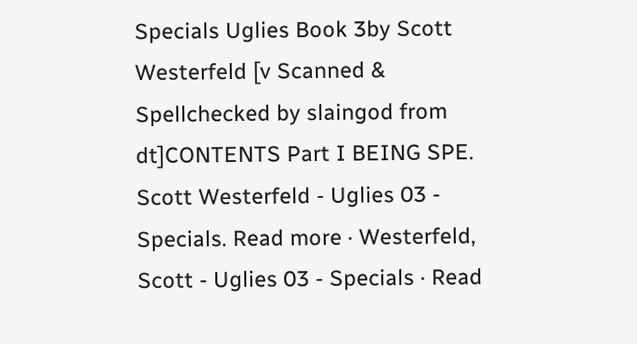Specials Uglies Book 3by Scott Westerfeld [v Scanned & Spellchecked by slaingod from dt]CONTENTS Part I BEING SPE. Scott Westerfeld - Uglies 03 - Specials. Read more · Westerfeld, Scott - Uglies 03 - Specials · Read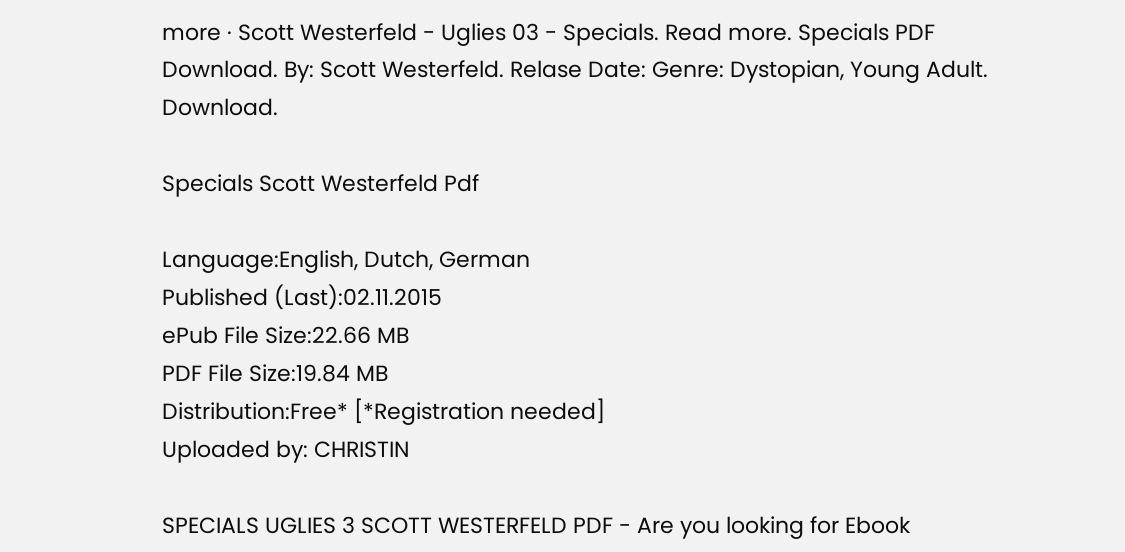more · Scott Westerfeld - Uglies 03 - Specials. Read more. Specials PDF Download. By: Scott Westerfeld. Relase Date: Genre: Dystopian, Young Adult. Download.

Specials Scott Westerfeld Pdf

Language:English, Dutch, German
Published (Last):02.11.2015
ePub File Size:22.66 MB
PDF File Size:19.84 MB
Distribution:Free* [*Registration needed]
Uploaded by: CHRISTIN

SPECIALS UGLIES 3 SCOTT WESTERFELD PDF - Are you looking for Ebook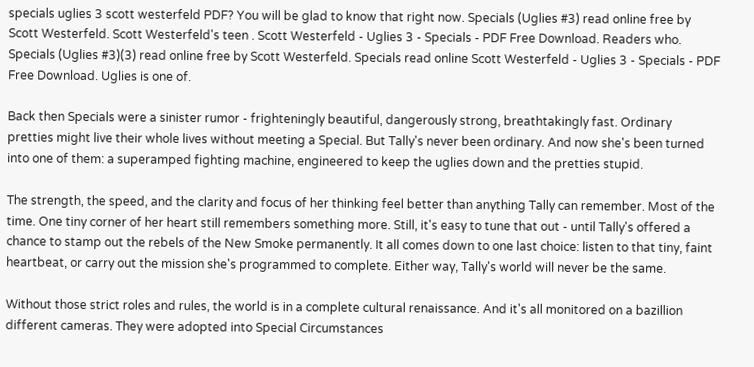specials uglies 3 scott westerfeld PDF? You will be glad to know that right now. Specials (Uglies #3) read online free by Scott Westerfeld. Scott Westerfeld's teen . Scott Westerfeld - Uglies 3 - Specials - PDF Free Download. Readers who. Specials (Uglies #3)(3) read online free by Scott Westerfeld. Specials read online Scott Westerfeld - Uglies 3 - Specials - PDF Free Download. Uglies is one of.

Back then Specials were a sinister rumor - frighteningly beautiful, dangerously strong, breathtakingly fast. Ordinary pretties might live their whole lives without meeting a Special. But Tally's never been ordinary. And now she's been turned into one of them: a superamped fighting machine, engineered to keep the uglies down and the pretties stupid.

The strength, the speed, and the clarity and focus of her thinking feel better than anything Tally can remember. Most of the time. One tiny corner of her heart still remembers something more. Still, it's easy to tune that out - until Tally's offered a chance to stamp out the rebels of the New Smoke permanently. It all comes down to one last choice: listen to that tiny, faint heartbeat, or carry out the mission she's programmed to complete. Either way, Tally's world will never be the same.

Without those strict roles and rules, the world is in a complete cultural renaissance. And it's all monitored on a bazillion different cameras. They were adopted into Special Circumstances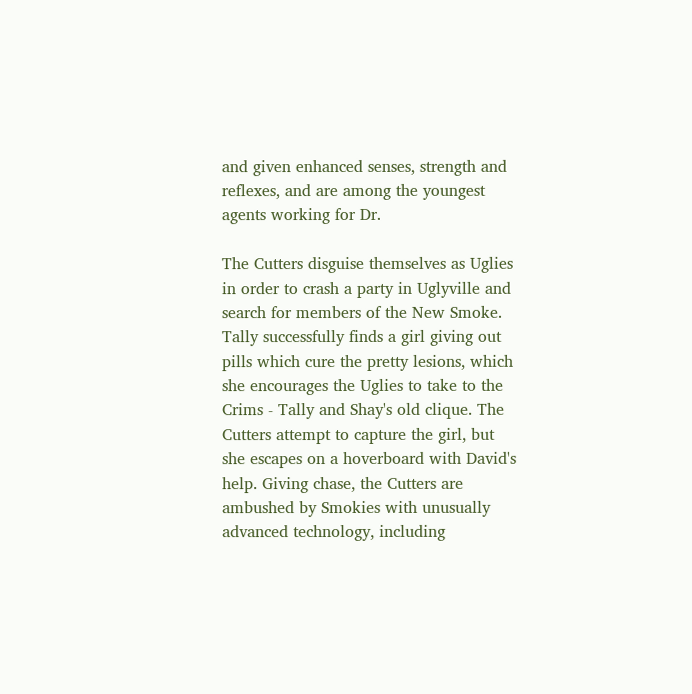and given enhanced senses, strength and reflexes, and are among the youngest agents working for Dr.

The Cutters disguise themselves as Uglies in order to crash a party in Uglyville and search for members of the New Smoke. Tally successfully finds a girl giving out pills which cure the pretty lesions, which she encourages the Uglies to take to the Crims - Tally and Shay's old clique. The Cutters attempt to capture the girl, but she escapes on a hoverboard with David's help. Giving chase, the Cutters are ambushed by Smokies with unusually advanced technology, including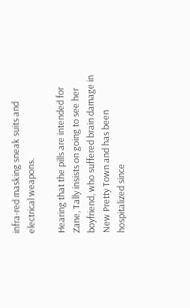infra-red masking sneak suits and electrical weapons.

Hearing that the pills are intended for Zane, Tally insists on going to see her boyfriend, who suffered brain damage in New Pretty Town and has been hospitalized since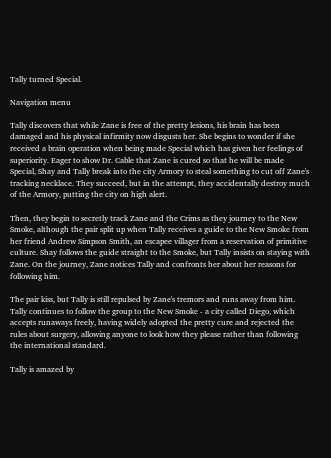Tally turned Special.

Navigation menu

Tally discovers that while Zane is free of the pretty lesions, his brain has been damaged and his physical infirmity now disgusts her. She begins to wonder if she received a brain operation when being made Special which has given her feelings of superiority. Eager to show Dr. Cable that Zane is cured so that he will be made Special, Shay and Tally break into the city Armory to steal something to cut off Zane's tracking necklace. They succeed, but in the attempt, they accidentally destroy much of the Armory, putting the city on high alert.

Then, they begin to secretly track Zane and the Crims as they journey to the New Smoke, although the pair split up when Tally receives a guide to the New Smoke from her friend Andrew Simpson Smith, an escapee villager from a reservation of primitive culture. Shay follows the guide straight to the Smoke, but Tally insists on staying with Zane. On the journey, Zane notices Tally and confronts her about her reasons for following him.

The pair kiss, but Tally is still repulsed by Zane's tremors and runs away from him. Tally continues to follow the group to the New Smoke - a city called Diego, which accepts runaways freely, having widely adopted the pretty cure and rejected the rules about surgery, allowing anyone to look how they please rather than following the international standard.

Tally is amazed by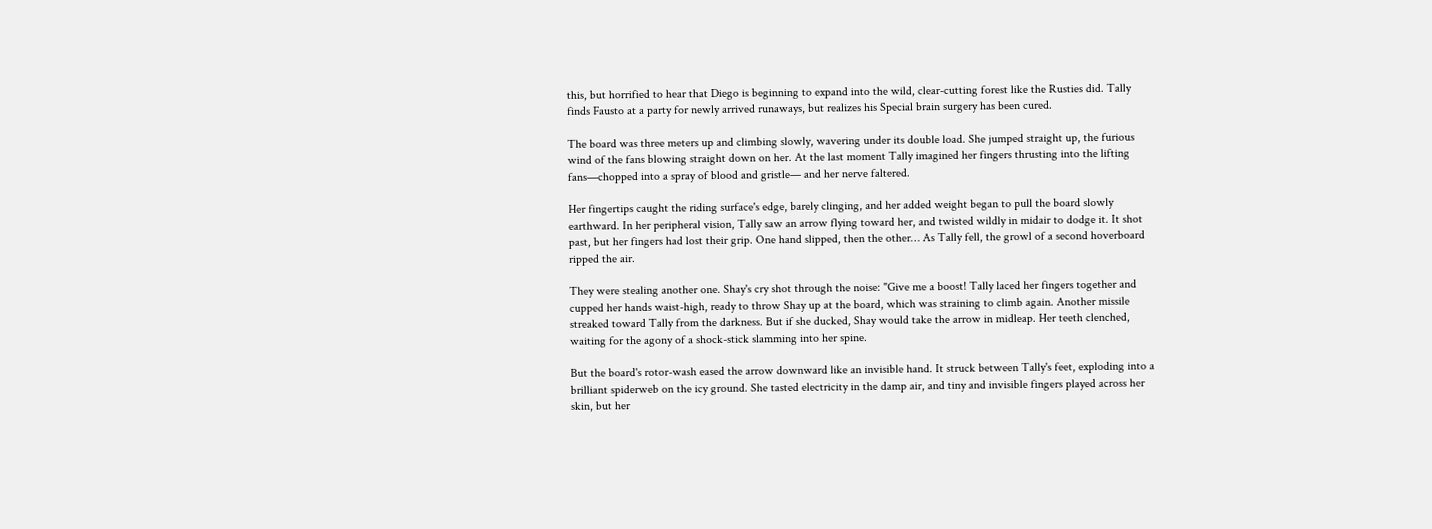this, but horrified to hear that Diego is beginning to expand into the wild, clear-cutting forest like the Rusties did. Tally finds Fausto at a party for newly arrived runaways, but realizes his Special brain surgery has been cured.

The board was three meters up and climbing slowly, wavering under its double load. She jumped straight up, the furious wind of the fans blowing straight down on her. At the last moment Tally imagined her fingers thrusting into the lifting fans—chopped into a spray of blood and gristle— and her nerve faltered.

Her fingertips caught the riding surface's edge, barely clinging, and her added weight began to pull the board slowly earthward. In her peripheral vision, Tally saw an arrow flying toward her, and twisted wildly in midair to dodge it. It shot past, but her fingers had lost their grip. One hand slipped, then the other… As Tally fell, the growl of a second hoverboard ripped the air.

They were stealing another one. Shay's cry shot through the noise: "Give me a boost! Tally laced her fingers together and cupped her hands waist-high, ready to throw Shay up at the board, which was straining to climb again. Another missile streaked toward Tally from the darkness. But if she ducked, Shay would take the arrow in midleap. Her teeth clenched, waiting for the agony of a shock-stick slamming into her spine.

But the board's rotor-wash eased the arrow downward like an invisible hand. It struck between Tally's feet, exploding into a brilliant spiderweb on the icy ground. She tasted electricity in the damp air, and tiny and invisible fingers played across her skin, but her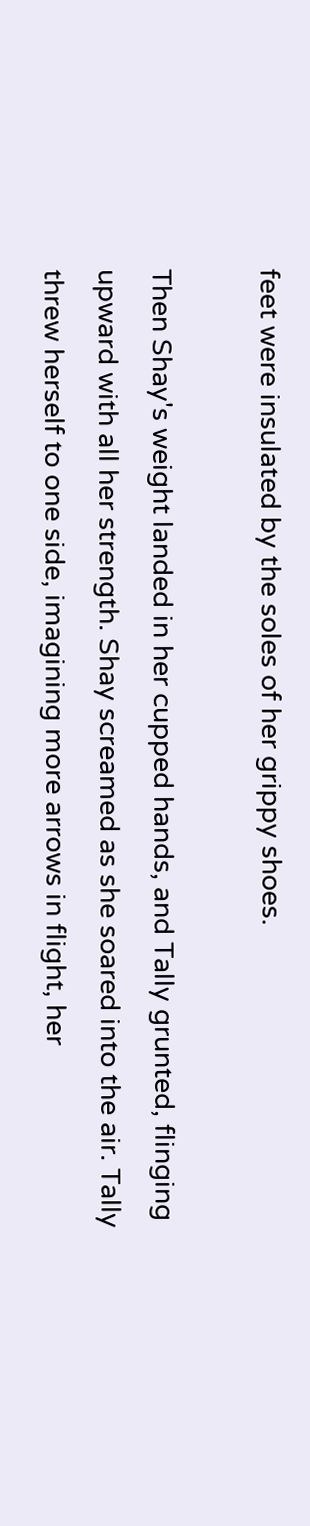feet were insulated by the soles of her grippy shoes.

Then Shay's weight landed in her cupped hands, and Tally grunted, flinging upward with all her strength. Shay screamed as she soared into the air. Tally threw herself to one side, imagining more arrows in flight, her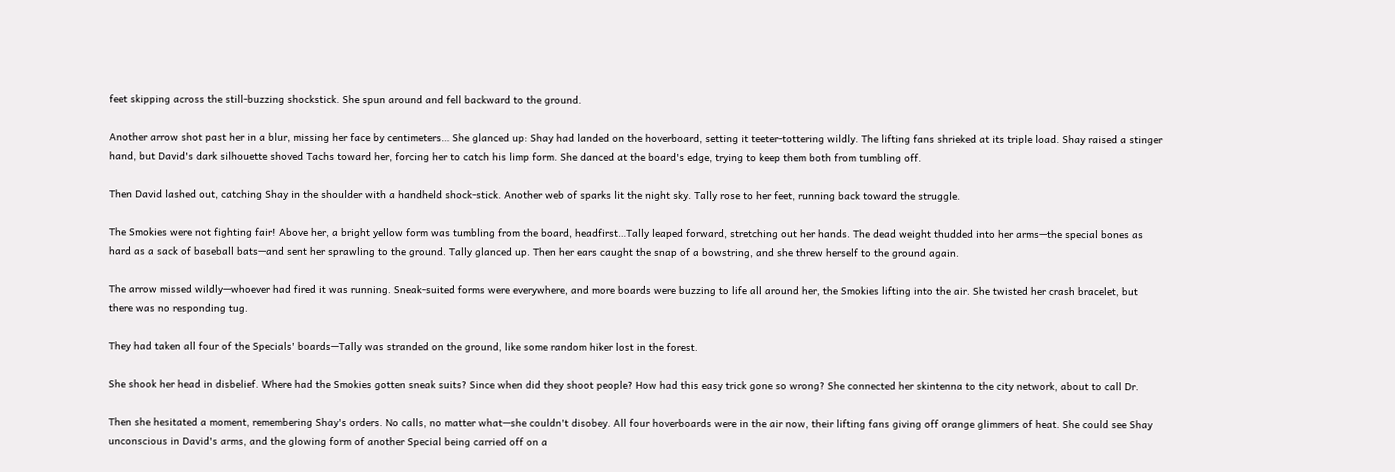feet skipping across the still-buzzing shockstick. She spun around and fell backward to the ground.

Another arrow shot past her in a blur, missing her face by centimeters… She glanced up: Shay had landed on the hoverboard, setting it teeter-tottering wildly. The lifting fans shrieked at its triple load. Shay raised a stinger hand, but David's dark silhouette shoved Tachs toward her, forcing her to catch his limp form. She danced at the board's edge, trying to keep them both from tumbling off.

Then David lashed out, catching Shay in the shoulder with a handheld shock-stick. Another web of sparks lit the night sky. Tally rose to her feet, running back toward the struggle.

The Smokies were not fighting fair! Above her, a bright yellow form was tumbling from the board, headfirst…Tally leaped forward, stretching out her hands. The dead weight thudded into her arms—the special bones as hard as a sack of baseball bats—and sent her sprawling to the ground. Tally glanced up. Then her ears caught the snap of a bowstring, and she threw herself to the ground again.

The arrow missed wildly—whoever had fired it was running. Sneak-suited forms were everywhere, and more boards were buzzing to life all around her, the Smokies lifting into the air. She twisted her crash bracelet, but there was no responding tug.

They had taken all four of the Specials' boards—Tally was stranded on the ground, like some random hiker lost in the forest.

She shook her head in disbelief. Where had the Smokies gotten sneak suits? Since when did they shoot people? How had this easy trick gone so wrong? She connected her skintenna to the city network, about to call Dr.

Then she hesitated a moment, remembering Shay's orders. No calls, no matter what—she couldn't disobey. All four hoverboards were in the air now, their lifting fans giving off orange glimmers of heat. She could see Shay unconscious in David's arms, and the glowing form of another Special being carried off on a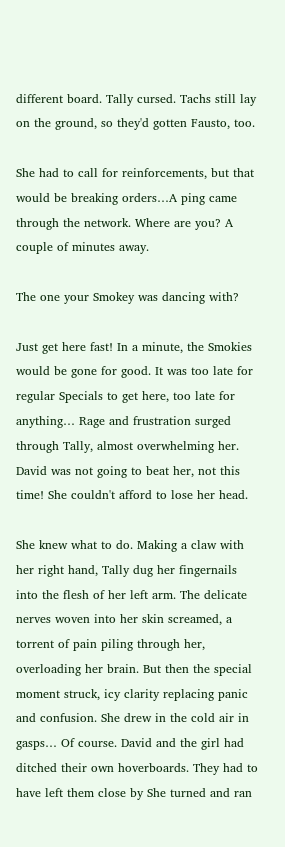different board. Tally cursed. Tachs still lay on the ground, so they'd gotten Fausto, too.

She had to call for reinforcements, but that would be breaking orders…A ping came through the network. Where are you? A couple of minutes away.

The one your Smokey was dancing with?

Just get here fast! In a minute, the Smokies would be gone for good. It was too late for regular Specials to get here, too late for anything… Rage and frustration surged through Tally, almost overwhelming her. David was not going to beat her, not this time! She couldn't afford to lose her head.

She knew what to do. Making a claw with her right hand, Tally dug her fingernails into the flesh of her left arm. The delicate nerves woven into her skin screamed, a torrent of pain piling through her, overloading her brain. But then the special moment struck, icy clarity replacing panic and confusion. She drew in the cold air in gasps… Of course. David and the girl had ditched their own hoverboards. They had to have left them close by She turned and ran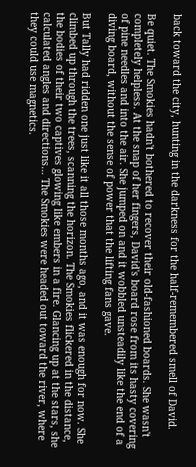back toward the city, hunting in the darkness for the half-remembered smell of David.

Be quiet. The Smokies hadn't bothered to recover their old-fashioned boards. She wasn't completely helpless. At the snap of her fingers, David's board rose from its hasty covering of pine needles and into the air. She jumped on and it wobbled unsteadily like the end of a diving board, without the sense of power that the lifting fans gave.

But Tally had ridden one just like it all those months ago, and it was enough for now. She climbed up through the trees, scanning the horizon. The Smokies flickered in the distance, the bodies of their two captives glowing like embers in a fire. Glancing up at the stars, she calculated angles and directions… The Smokies were headed out toward the river, where they could use magnetics.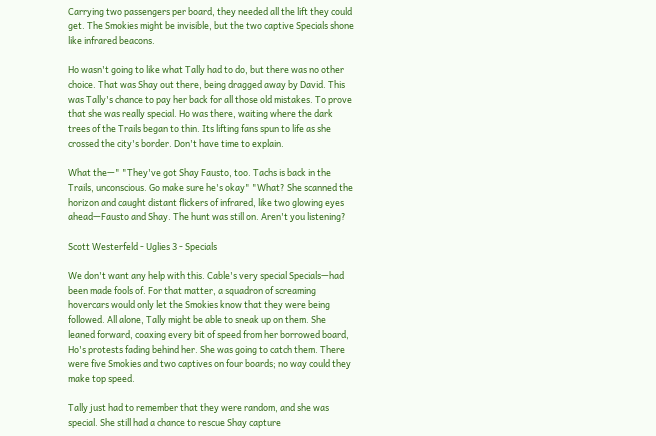Carrying two passengers per board, they needed all the lift they could get. The Smokies might be invisible, but the two captive Specials shone like infrared beacons.

Ho wasn't going to like what Tally had to do, but there was no other choice. That was Shay out there, being dragged away by David. This was Tally's chance to pay her back for all those old mistakes. To prove that she was really special. Ho was there, waiting where the dark trees of the Trails began to thin. Its lifting fans spun to life as she crossed the city's border. Don't have time to explain.

What the—" "They've got Shay Fausto, too. Tachs is back in the Trails, unconscious. Go make sure he's okay" "What? She scanned the horizon and caught distant flickers of infrared, like two glowing eyes ahead—Fausto and Shay. The hunt was still on. Aren't you listening?

Scott Westerfeld - Uglies 3 - Specials

We don't want any help with this. Cable's very special Specials—had been made fools of. For that matter, a squadron of screaming hovercars would only let the Smokies know that they were being followed. All alone, Tally might be able to sneak up on them. She leaned forward, coaxing every bit of speed from her borrowed board, Ho's protests fading behind her. She was going to catch them. There were five Smokies and two captives on four boards; no way could they make top speed.

Tally just had to remember that they were random, and she was special. She still had a chance to rescue Shay capture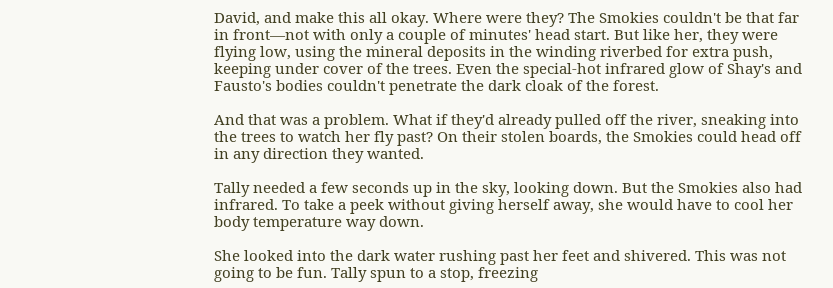David, and make this all okay. Where were they? The Smokies couldn't be that far in front—not with only a couple of minutes' head start. But like her, they were flying low, using the mineral deposits in the winding riverbed for extra push, keeping under cover of the trees. Even the special-hot infrared glow of Shay's and Fausto's bodies couldn't penetrate the dark cloak of the forest.

And that was a problem. What if they'd already pulled off the river, sneaking into the trees to watch her fly past? On their stolen boards, the Smokies could head off in any direction they wanted.

Tally needed a few seconds up in the sky, looking down. But the Smokies also had infrared. To take a peek without giving herself away, she would have to cool her body temperature way down.

She looked into the dark water rushing past her feet and shivered. This was not going to be fun. Tally spun to a stop, freezing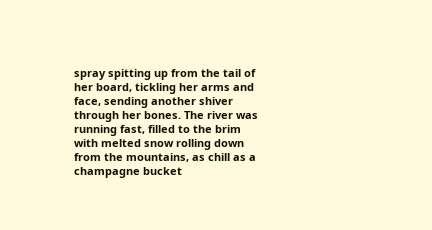spray spitting up from the tail of her board, tickling her arms and face, sending another shiver through her bones. The river was running fast, filled to the brim with melted snow rolling down from the mountains, as chill as a champagne bucket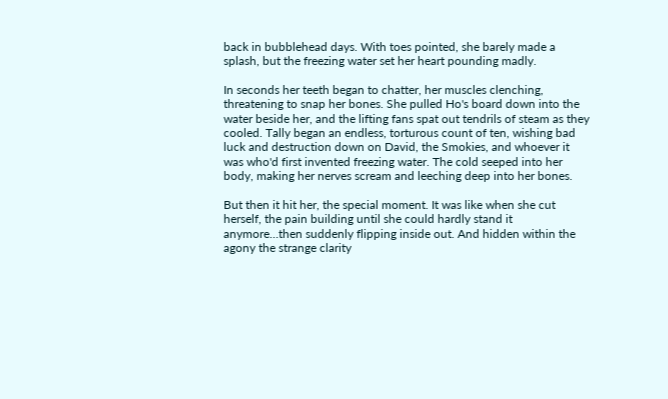back in bubblehead days. With toes pointed, she barely made a splash, but the freezing water set her heart pounding madly.

In seconds her teeth began to chatter, her muscles clenching, threatening to snap her bones. She pulled Ho's board down into the water beside her, and the lifting fans spat out tendrils of steam as they cooled. Tally began an endless, torturous count of ten, wishing bad luck and destruction down on David, the Smokies, and whoever it was who'd first invented freezing water. The cold seeped into her body, making her nerves scream and leeching deep into her bones.

But then it hit her, the special moment. It was like when she cut herself, the pain building until she could hardly stand it anymore…then suddenly flipping inside out. And hidden within the agony the strange clarity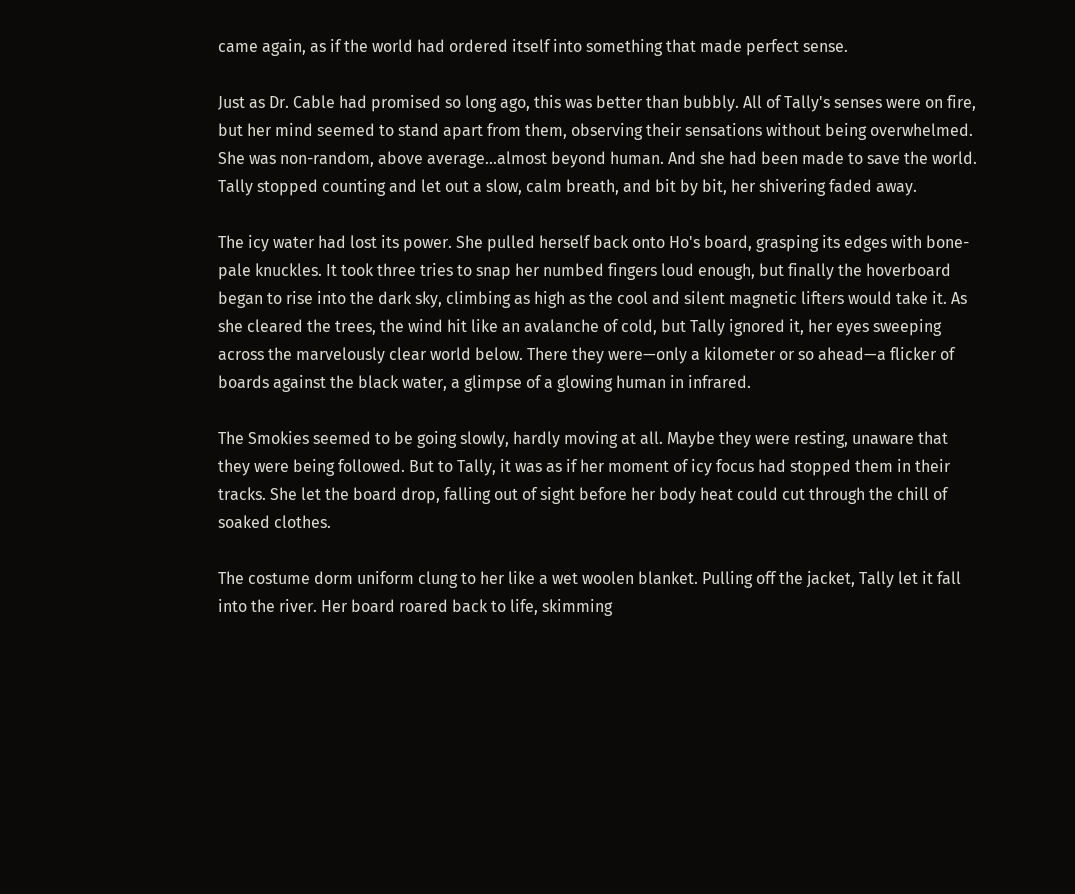came again, as if the world had ordered itself into something that made perfect sense.

Just as Dr. Cable had promised so long ago, this was better than bubbly. All of Tally's senses were on fire, but her mind seemed to stand apart from them, observing their sensations without being overwhelmed. She was non-random, above average…almost beyond human. And she had been made to save the world. Tally stopped counting and let out a slow, calm breath, and bit by bit, her shivering faded away.

The icy water had lost its power. She pulled herself back onto Ho's board, grasping its edges with bone-pale knuckles. It took three tries to snap her numbed fingers loud enough, but finally the hoverboard began to rise into the dark sky, climbing as high as the cool and silent magnetic lifters would take it. As she cleared the trees, the wind hit like an avalanche of cold, but Tally ignored it, her eyes sweeping across the marvelously clear world below. There they were—only a kilometer or so ahead—a flicker of boards against the black water, a glimpse of a glowing human in infrared.

The Smokies seemed to be going slowly, hardly moving at all. Maybe they were resting, unaware that they were being followed. But to Tally, it was as if her moment of icy focus had stopped them in their tracks. She let the board drop, falling out of sight before her body heat could cut through the chill of soaked clothes.

The costume dorm uniform clung to her like a wet woolen blanket. Pulling off the jacket, Tally let it fall into the river. Her board roared back to life, skimming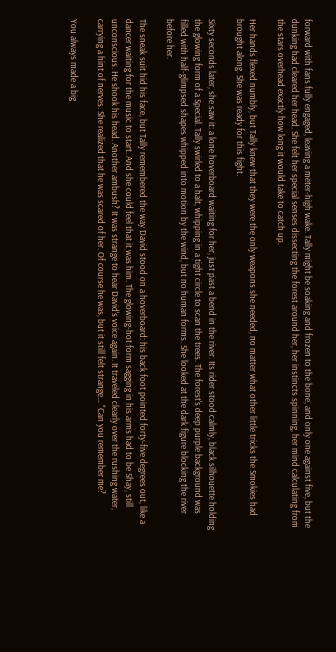forward with fans fully engaged, leaving a meter-high wake. Tally might be soaking and frozen to the bone, and only one against five, but the dunking had cleared her head. She felt her special senses dissecting the forest around her, her instincts spinning, her mind calculating from the stars overhead exactly how long it would take to catch up.

Her hands flexed numbly, but Tally knew that they were the only weapons she needed, no matter what other little tricks the Smokies had brought along. She was ready for this fight.

Sixty seconds later, she saw it: a lone hoverboard waiting for her, just past a bend in the river. Its rider stood calmly, black silhouette holding the glowing form of a Special. Tally swirled to a halt, whipping in a tight circle to scan the trees. The forest's deep purple background was filled with half-glimpsed shapes whipped into motion by the wind, but no human forms. She looked at the dark figure blocking the river before her.

The sneak suit hid his face, but Tally remembered the way David stood on a hoverboard: his back foot pointed forty-five degrees out, like a dancer waiting for the music to start. And she could feel that it was him. The glowing-hot form sagging in his arms had to be Shay, still unconscious. He shook his head. Another ambush? It was strange to hear David's voice again. It traveled clearly over the rushing water, carrying a hint of nerves. She realized that he was scared of her. Of course he was, but it still felt strange… "Can you remember me?

You always made a big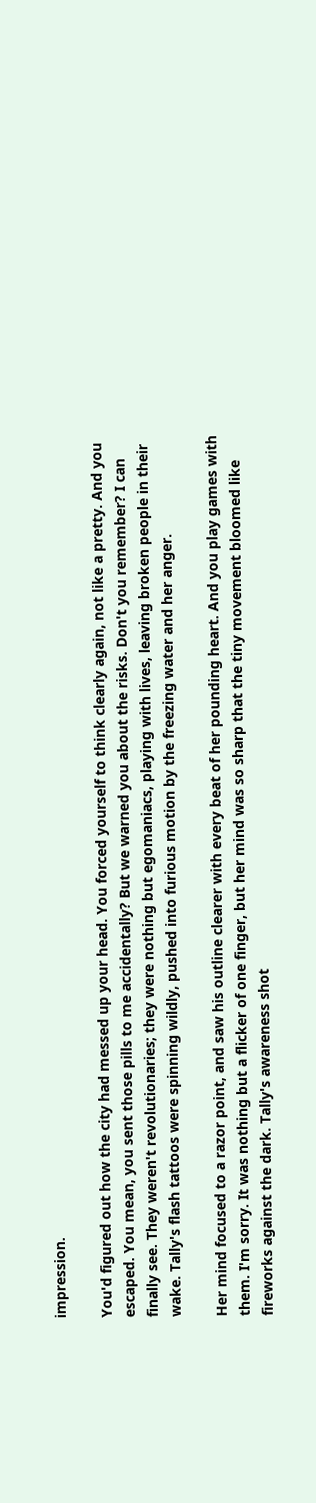impression.

You'd figured out how the city had messed up your head. You forced yourself to think clearly again, not like a pretty. And you escaped. You mean, you sent those pills to me accidentally? But we warned you about the risks. Don't you remember? I can finally see. They weren't revolutionaries; they were nothing but egomaniacs, playing with lives, leaving broken people in their wake. Tally's flash tattoos were spinning wildly, pushed into furious motion by the freezing water and her anger.

Her mind focused to a razor point, and saw his outline clearer with every beat of her pounding heart. And you play games with them. I'm sorry. It was nothing but a flicker of one finger, but her mind was so sharp that the tiny movement bloomed like fireworks against the dark. Tally's awareness shot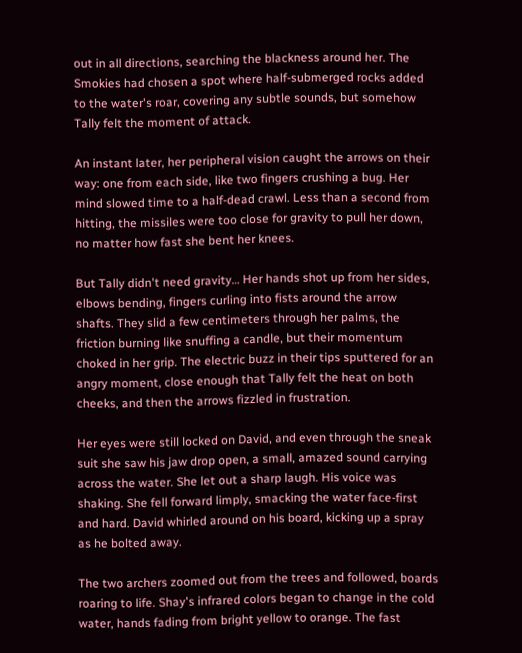out in all directions, searching the blackness around her. The Smokies had chosen a spot where half-submerged rocks added to the water's roar, covering any subtle sounds, but somehow Tally felt the moment of attack.

An instant later, her peripheral vision caught the arrows on their way: one from each side, like two fingers crushing a bug. Her mind slowed time to a half-dead crawl. Less than a second from hitting, the missiles were too close for gravity to pull her down, no matter how fast she bent her knees.

But Tally didn't need gravity… Her hands shot up from her sides, elbows bending, fingers curling into fists around the arrow shafts. They slid a few centimeters through her palms, the friction burning like snuffing a candle, but their momentum choked in her grip. The electric buzz in their tips sputtered for an angry moment, close enough that Tally felt the heat on both cheeks, and then the arrows fizzled in frustration.

Her eyes were still locked on David, and even through the sneak suit she saw his jaw drop open, a small, amazed sound carrying across the water. She let out a sharp laugh. His voice was shaking. She fell forward limply, smacking the water face-first and hard. David whirled around on his board, kicking up a spray as he bolted away.

The two archers zoomed out from the trees and followed, boards roaring to life. Shay's infrared colors began to change in the cold water, hands fading from bright yellow to orange. The fast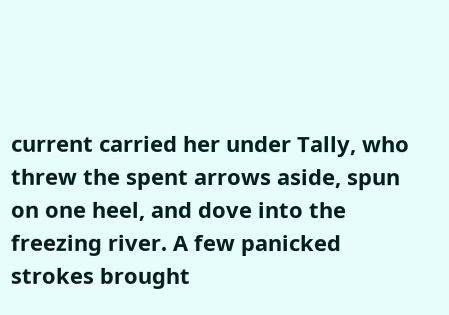current carried her under Tally, who threw the spent arrows aside, spun on one heel, and dove into the freezing river. A few panicked strokes brought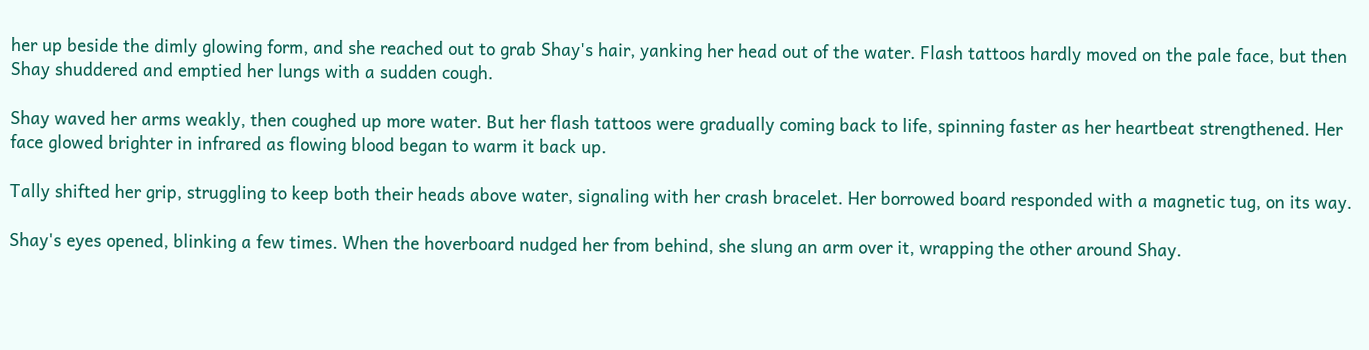her up beside the dimly glowing form, and she reached out to grab Shay's hair, yanking her head out of the water. Flash tattoos hardly moved on the pale face, but then Shay shuddered and emptied her lungs with a sudden cough.

Shay waved her arms weakly, then coughed up more water. But her flash tattoos were gradually coming back to life, spinning faster as her heartbeat strengthened. Her face glowed brighter in infrared as flowing blood began to warm it back up.

Tally shifted her grip, struggling to keep both their heads above water, signaling with her crash bracelet. Her borrowed board responded with a magnetic tug, on its way.

Shay's eyes opened, blinking a few times. When the hoverboard nudged her from behind, she slung an arm over it, wrapping the other around Shay.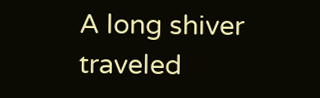A long shiver traveled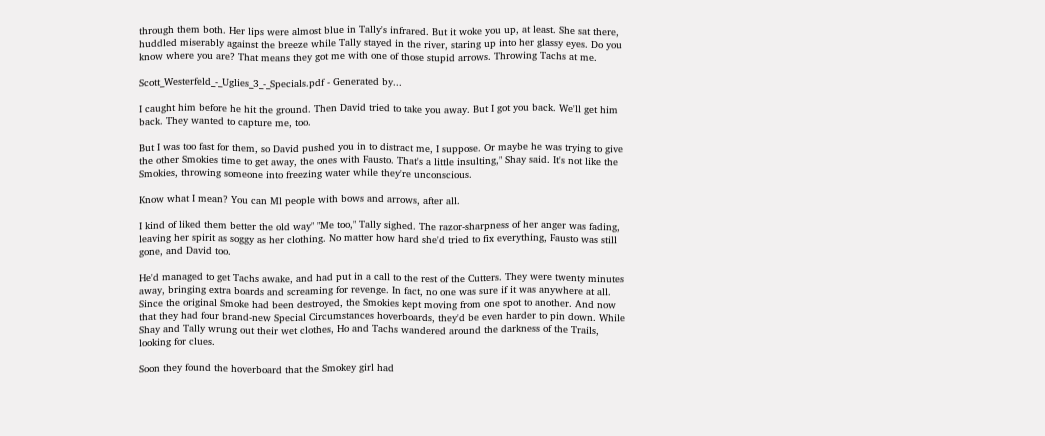through them both. Her lips were almost blue in Tally's infrared. But it woke you up, at least. She sat there, huddled miserably against the breeze while Tally stayed in the river, staring up into her glassy eyes. Do you know where you are? That means they got me with one of those stupid arrows. Throwing Tachs at me.

Scott_Westerfeld_-_Uglies_3_-_Specials.pdf - Generated by...

I caught him before he hit the ground. Then David tried to take you away. But I got you back. We'll get him back. They wanted to capture me, too.

But I was too fast for them, so David pushed you in to distract me, I suppose. Or maybe he was trying to give the other Smokies time to get away, the ones with Fausto. That's a little insulting," Shay said. It's not like the Smokies, throwing someone into freezing water while they're unconscious.

Know what I mean? You can Ml people with bows and arrows, after all.

I kind of liked them better the old way" "Me too," Tally sighed. The razor-sharpness of her anger was fading, leaving her spirit as soggy as her clothing. No matter how hard she'd tried to fix everything, Fausto was still gone, and David too.

He'd managed to get Tachs awake, and had put in a call to the rest of the Cutters. They were twenty minutes away, bringing extra boards and screaming for revenge. In fact, no one was sure if it was anywhere at all. Since the original Smoke had been destroyed, the Smokies kept moving from one spot to another. And now that they had four brand-new Special Circumstances hoverboards, they'd be even harder to pin down. While Shay and Tally wrung out their wet clothes, Ho and Tachs wandered around the darkness of the Trails, looking for clues.

Soon they found the hoverboard that the Smokey girl had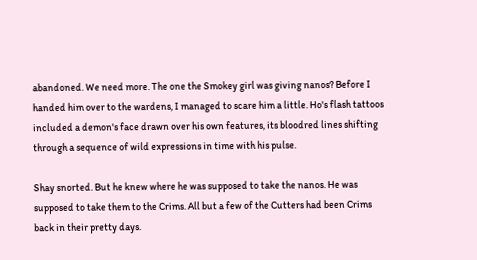abandoned. We need more. The one the Smokey girl was giving nanos? Before I handed him over to the wardens, I managed to scare him a little. Ho's flash tattoos included a demon's face drawn over his own features, its bloodred lines shifting through a sequence of wild expressions in time with his pulse.

Shay snorted. But he knew where he was supposed to take the nanos. He was supposed to take them to the Crims. All but a few of the Cutters had been Crims back in their pretty days.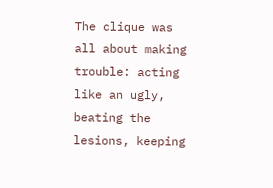The clique was all about making trouble: acting like an ugly, beating the lesions, keeping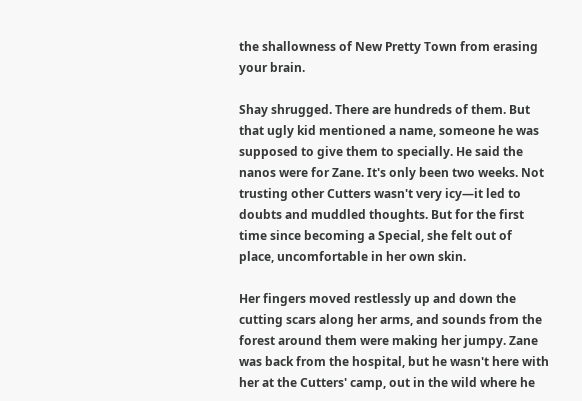the shallowness of New Pretty Town from erasing your brain.

Shay shrugged. There are hundreds of them. But that ugly kid mentioned a name, someone he was supposed to give them to specially. He said the nanos were for Zane. It's only been two weeks. Not trusting other Cutters wasn't very icy—it led to doubts and muddled thoughts. But for the first time since becoming a Special, she felt out of place, uncomfortable in her own skin.

Her fingers moved restlessly up and down the cutting scars along her arms, and sounds from the forest around them were making her jumpy. Zane was back from the hospital, but he wasn't here with her at the Cutters' camp, out in the wild where he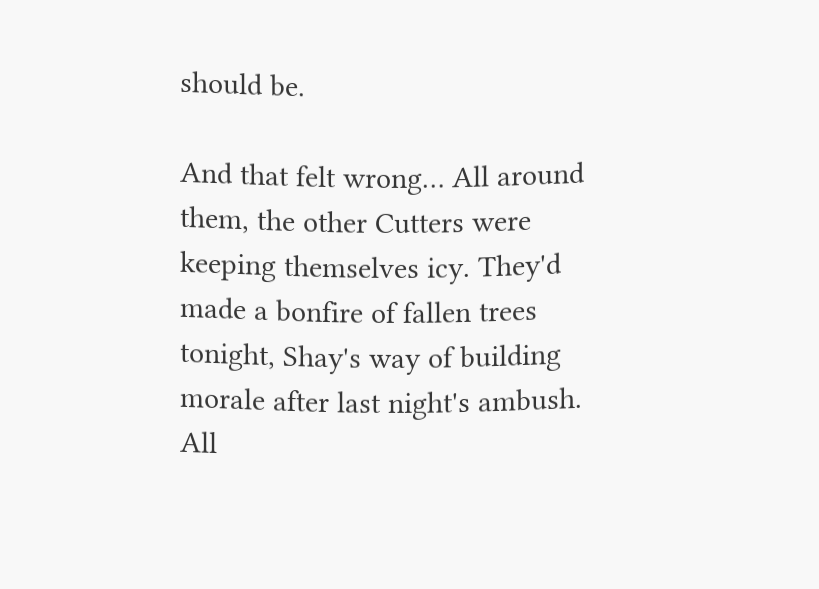should be.

And that felt wrong… All around them, the other Cutters were keeping themselves icy. They'd made a bonfire of fallen trees tonight, Shay's way of building morale after last night's ambush. All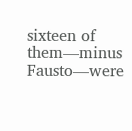sixteen of them—minus Fausto—were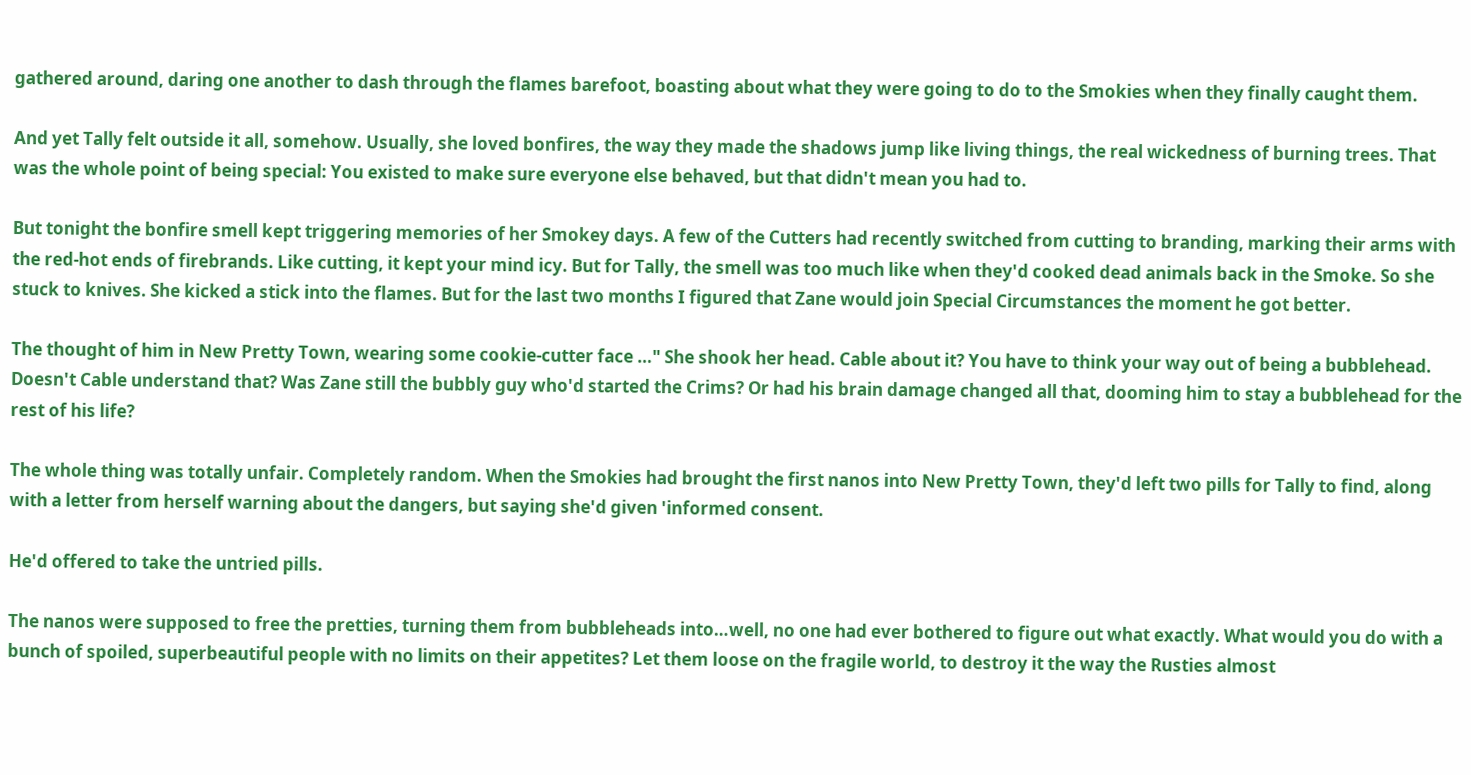gathered around, daring one another to dash through the flames barefoot, boasting about what they were going to do to the Smokies when they finally caught them.

And yet Tally felt outside it all, somehow. Usually, she loved bonfires, the way they made the shadows jump like living things, the real wickedness of burning trees. That was the whole point of being special: You existed to make sure everyone else behaved, but that didn't mean you had to.

But tonight the bonfire smell kept triggering memories of her Smokey days. A few of the Cutters had recently switched from cutting to branding, marking their arms with the red-hot ends of firebrands. Like cutting, it kept your mind icy. But for Tally, the smell was too much like when they'd cooked dead animals back in the Smoke. So she stuck to knives. She kicked a stick into the flames. But for the last two months I figured that Zane would join Special Circumstances the moment he got better.

The thought of him in New Pretty Town, wearing some cookie-cutter face …" She shook her head. Cable about it? You have to think your way out of being a bubblehead. Doesn't Cable understand that? Was Zane still the bubbly guy who'd started the Crims? Or had his brain damage changed all that, dooming him to stay a bubblehead for the rest of his life?

The whole thing was totally unfair. Completely random. When the Smokies had brought the first nanos into New Pretty Town, they'd left two pills for Tally to find, along with a letter from herself warning about the dangers, but saying she'd given 'informed consent.

He'd offered to take the untried pills.

The nanos were supposed to free the pretties, turning them from bubbleheads into…well, no one had ever bothered to figure out what exactly. What would you do with a bunch of spoiled, superbeautiful people with no limits on their appetites? Let them loose on the fragile world, to destroy it the way the Rusties almost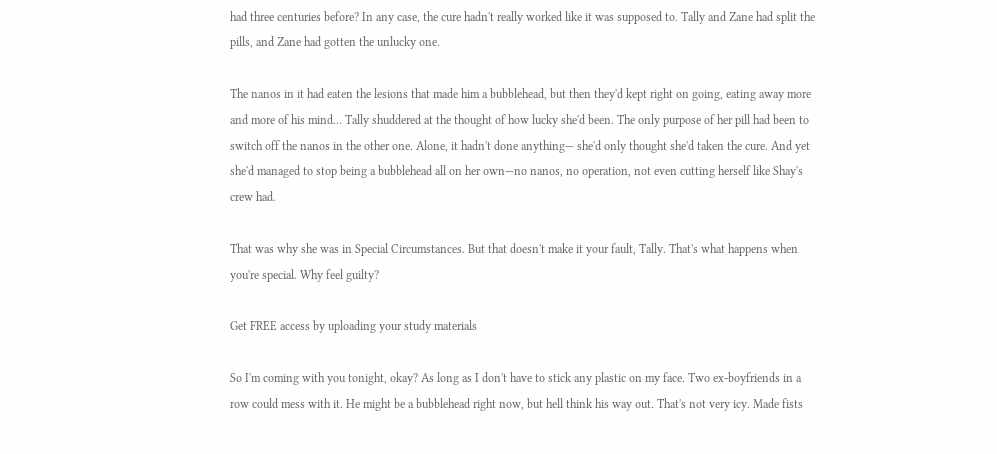had three centuries before? In any case, the cure hadn't really worked like it was supposed to. Tally and Zane had split the pills, and Zane had gotten the unlucky one.

The nanos in it had eaten the lesions that made him a bubblehead, but then they'd kept right on going, eating away more and more of his mind… Tally shuddered at the thought of how lucky she'd been. The only purpose of her pill had been to switch off the nanos in the other one. Alone, it hadn't done anything— she'd only thought she'd taken the cure. And yet she'd managed to stop being a bubblehead all on her own—no nanos, no operation, not even cutting herself like Shay's crew had.

That was why she was in Special Circumstances. But that doesn't make it your fault, Tally. That's what happens when you're special. Why feel guilty?

Get FREE access by uploading your study materials

So I'm coming with you tonight, okay? As long as I don't have to stick any plastic on my face. Two ex-boyfriends in a row could mess with it. He might be a bubblehead right now, but hell think his way out. That's not very icy. Made fists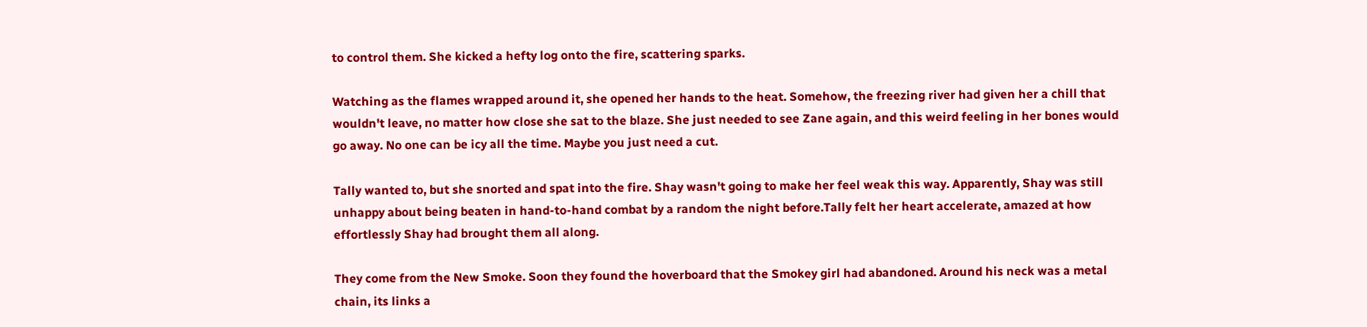to control them. She kicked a hefty log onto the fire, scattering sparks.

Watching as the flames wrapped around it, she opened her hands to the heat. Somehow, the freezing river had given her a chill that wouldn't leave, no matter how close she sat to the blaze. She just needed to see Zane again, and this weird feeling in her bones would go away. No one can be icy all the time. Maybe you just need a cut.

Tally wanted to, but she snorted and spat into the fire. Shay wasn't going to make her feel weak this way. Apparently, Shay was still unhappy about being beaten in hand-to-hand combat by a random the night before.Tally felt her heart accelerate, amazed at how effortlessly Shay had brought them all along.

They come from the New Smoke. Soon they found the hoverboard that the Smokey girl had abandoned. Around his neck was a metal chain, its links a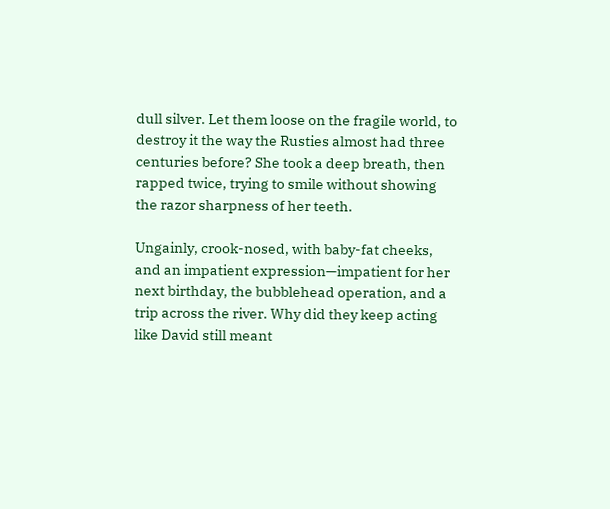dull silver. Let them loose on the fragile world, to destroy it the way the Rusties almost had three centuries before? She took a deep breath, then rapped twice, trying to smile without showing the razor sharpness of her teeth.

Ungainly, crook-nosed, with baby-fat cheeks, and an impatient expression—impatient for her next birthday, the bubblehead operation, and a trip across the river. Why did they keep acting like David still meant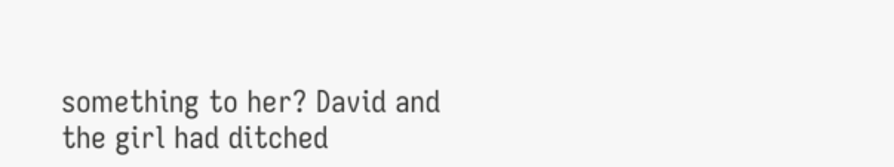something to her? David and the girl had ditched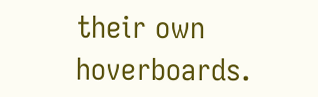their own hoverboards.